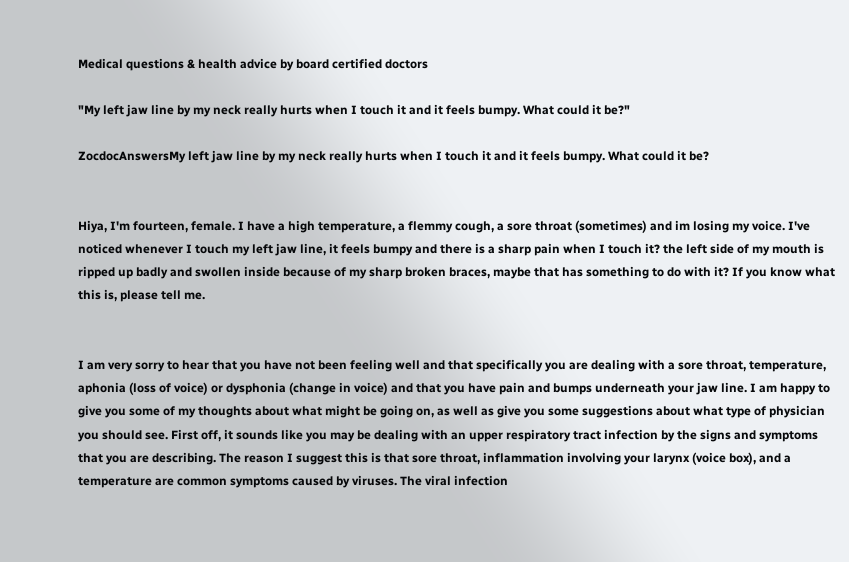Medical questions & health advice by board certified doctors

"My left jaw line by my neck really hurts when I touch it and it feels bumpy. What could it be?"

ZocdocAnswersMy left jaw line by my neck really hurts when I touch it and it feels bumpy. What could it be?


Hiya, I'm fourteen, female. I have a high temperature, a flemmy cough, a sore throat (sometimes) and im losing my voice. I've noticed whenever I touch my left jaw line, it feels bumpy and there is a sharp pain when I touch it? the left side of my mouth is ripped up badly and swollen inside because of my sharp broken braces, maybe that has something to do with it? If you know what this is, please tell me.


I am very sorry to hear that you have not been feeling well and that specifically you are dealing with a sore throat, temperature, aphonia (loss of voice) or dysphonia (change in voice) and that you have pain and bumps underneath your jaw line. I am happy to give you some of my thoughts about what might be going on, as well as give you some suggestions about what type of physician you should see. First off, it sounds like you may be dealing with an upper respiratory tract infection by the signs and symptoms that you are describing. The reason I suggest this is that sore throat, inflammation involving your larynx (voice box), and a temperature are common symptoms caused by viruses. The viral infection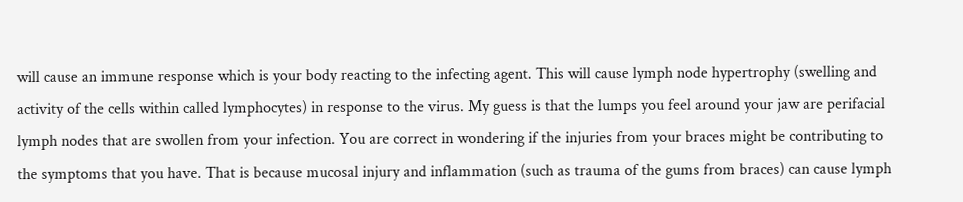will cause an immune response which is your body reacting to the infecting agent. This will cause lymph node hypertrophy (swelling and activity of the cells within called lymphocytes) in response to the virus. My guess is that the lumps you feel around your jaw are perifacial lymph nodes that are swollen from your infection. You are correct in wondering if the injuries from your braces might be contributing to the symptoms that you have. That is because mucosal injury and inflammation (such as trauma of the gums from braces) can cause lymph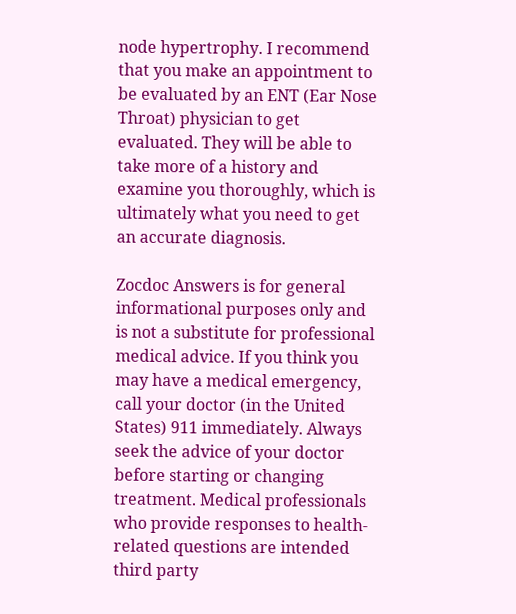node hypertrophy. I recommend that you make an appointment to be evaluated by an ENT (Ear Nose Throat) physician to get evaluated. They will be able to take more of a history and examine you thoroughly, which is ultimately what you need to get an accurate diagnosis.

Zocdoc Answers is for general informational purposes only and is not a substitute for professional medical advice. If you think you may have a medical emergency, call your doctor (in the United States) 911 immediately. Always seek the advice of your doctor before starting or changing treatment. Medical professionals who provide responses to health-related questions are intended third party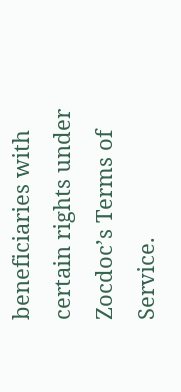beneficiaries with certain rights under Zocdoc’s Terms of Service.